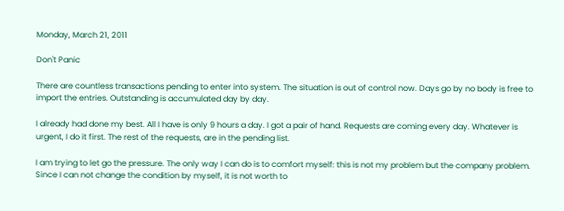Monday, March 21, 2011

Don't Panic

There are countless transactions pending to enter into system. The situation is out of control now. Days go by no body is free to import the entries. Outstanding is accumulated day by day.

I already had done my best. All I have is only 9 hours a day. I got a pair of hand. Requests are coming every day. Whatever is urgent, I do it first. The rest of the requests, are in the pending list.

I am trying to let go the pressure. The only way I can do is to comfort myself: this is not my problem but the company problem. Since I can not change the condition by myself, it is not worth to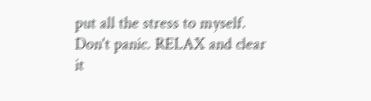put all the stress to myself. Don't panic. RELAX and clear it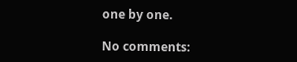one by one.

No comments: